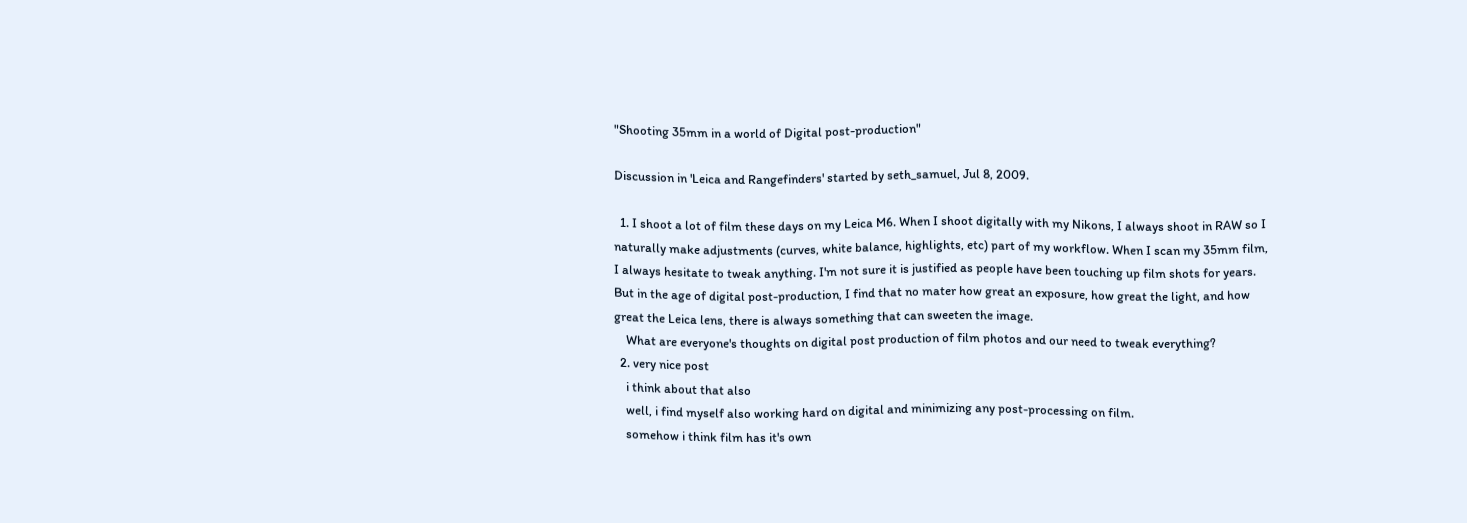"Shooting 35mm in a world of Digital post-production"

Discussion in 'Leica and Rangefinders' started by seth_samuel, Jul 8, 2009.

  1. I shoot a lot of film these days on my Leica M6. When I shoot digitally with my Nikons, I always shoot in RAW so I naturally make adjustments (curves, white balance, highlights, etc) part of my workflow. When I scan my 35mm film, I always hesitate to tweak anything. I'm not sure it is justified as people have been touching up film shots for years. But in the age of digital post-production, I find that no mater how great an exposure, how great the light, and how great the Leica lens, there is always something that can sweeten the image.
    What are everyone's thoughts on digital post production of film photos and our need to tweak everything?
  2. very nice post
    i think about that also
    well, i find myself also working hard on digital and minimizing any post-processing on film.
    somehow i think film has it's own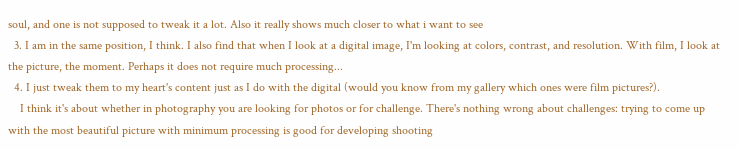soul, and one is not supposed to tweak it a lot. Also it really shows much closer to what i want to see
  3. I am in the same position, I think. I also find that when I look at a digital image, I'm looking at colors, contrast, and resolution. With film, I look at the picture, the moment. Perhaps it does not require much processing...
  4. I just tweak them to my heart's content just as I do with the digital (would you know from my gallery which ones were film pictures?).
    I think it's about whether in photography you are looking for photos or for challenge. There's nothing wrong about challenges: trying to come up with the most beautiful picture with minimum processing is good for developing shooting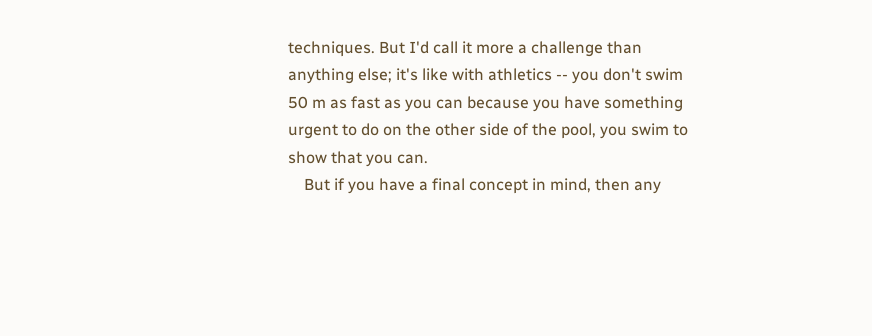techniques. But I'd call it more a challenge than anything else; it's like with athletics -- you don't swim 50 m as fast as you can because you have something urgent to do on the other side of the pool, you swim to show that you can.
    But if you have a final concept in mind, then any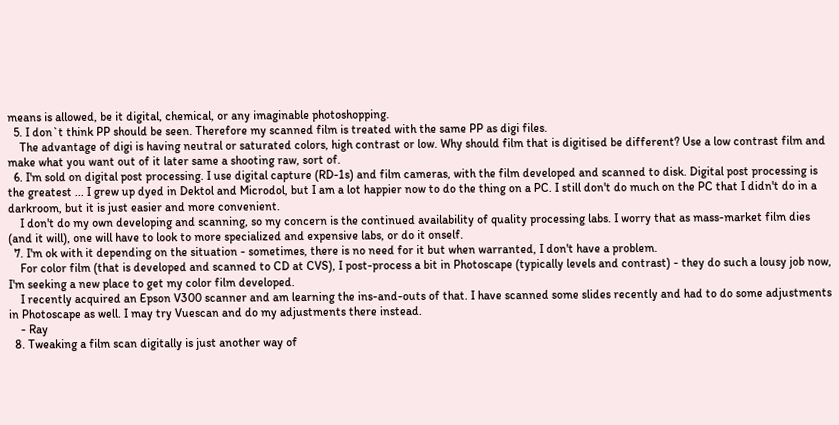means is allowed, be it digital, chemical, or any imaginable photoshopping.
  5. I don`t think PP should be seen. Therefore my scanned film is treated with the same PP as digi files.
    The advantage of digi is having neutral or saturated colors, high contrast or low. Why should film that is digitised be different? Use a low contrast film and make what you want out of it later same a shooting raw, sort of.
  6. I'm sold on digital post processing. I use digital capture (RD-1s) and film cameras, with the film developed and scanned to disk. Digital post processing is the greatest ... I grew up dyed in Dektol and Microdol, but I am a lot happier now to do the thing on a PC. I still don't do much on the PC that I didn't do in a darkroom, but it is just easier and more convenient.
    I don't do my own developing and scanning, so my concern is the continued availability of quality processing labs. I worry that as mass-market film dies (and it will), one will have to look to more specialized and expensive labs, or do it onself.
  7. I'm ok with it depending on the situation - sometimes, there is no need for it but when warranted, I don't have a problem.
    For color film (that is developed and scanned to CD at CVS), I post-process a bit in Photoscape (typically levels and contrast) - they do such a lousy job now, I'm seeking a new place to get my color film developed.
    I recently acquired an Epson V300 scanner and am learning the ins-and-outs of that. I have scanned some slides recently and had to do some adjustments in Photoscape as well. I may try Vuescan and do my adjustments there instead.
    - Ray
  8. Tweaking a film scan digitally is just another way of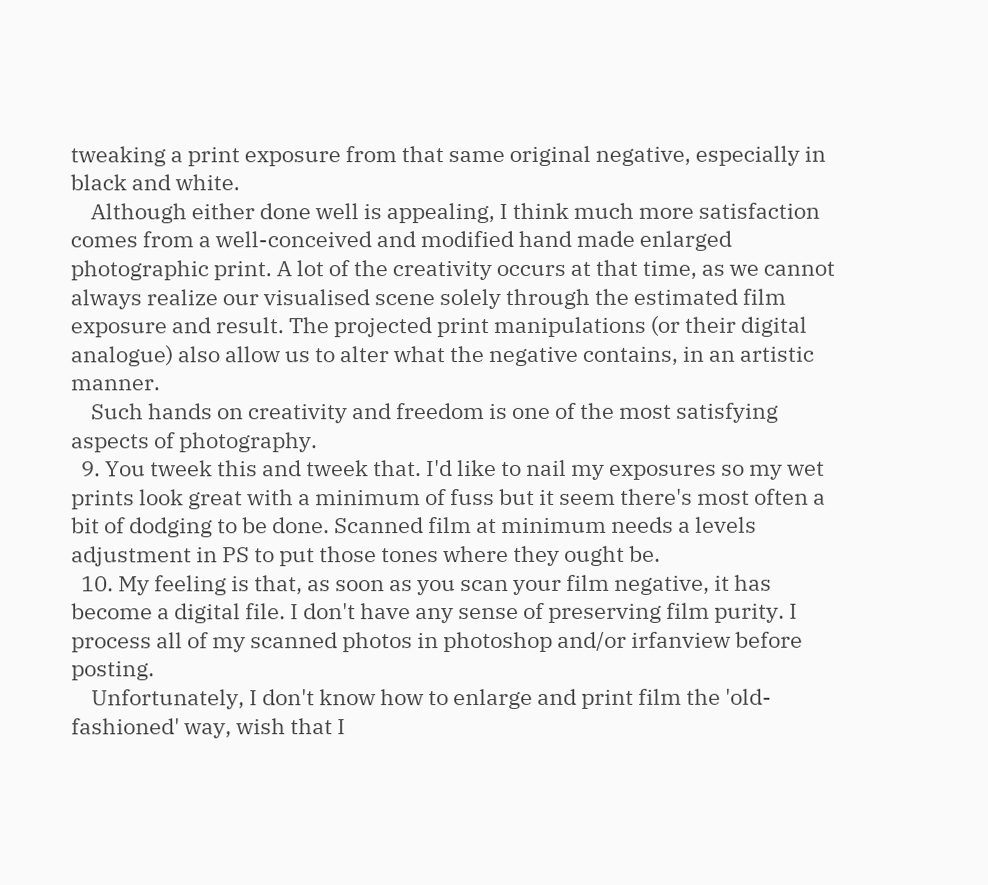tweaking a print exposure from that same original negative, especially in black and white.
    Although either done well is appealing, I think much more satisfaction comes from a well-conceived and modified hand made enlarged photographic print. A lot of the creativity occurs at that time, as we cannot always realize our visualised scene solely through the estimated film exposure and result. The projected print manipulations (or their digital analogue) also allow us to alter what the negative contains, in an artistic manner.
    Such hands on creativity and freedom is one of the most satisfying aspects of photography.
  9. You tweek this and tweek that. I'd like to nail my exposures so my wet prints look great with a minimum of fuss but it seem there's most often a bit of dodging to be done. Scanned film at minimum needs a levels adjustment in PS to put those tones where they ought be.
  10. My feeling is that, as soon as you scan your film negative, it has become a digital file. I don't have any sense of preserving film purity. I process all of my scanned photos in photoshop and/or irfanview before posting.
    Unfortunately, I don't know how to enlarge and print film the 'old-fashioned' way, wish that I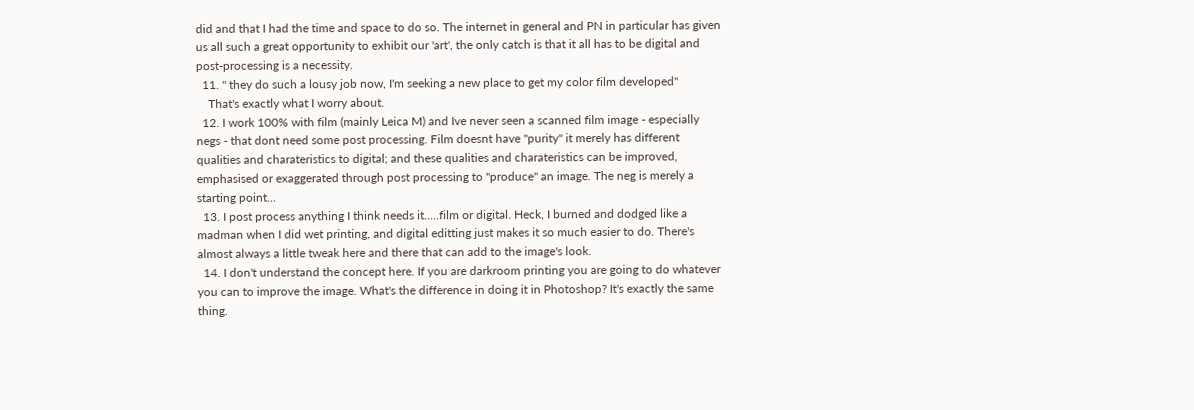did and that I had the time and space to do so. The internet in general and PN in particular has given us all such a great opportunity to exhibit our 'art', the only catch is that it all has to be digital and post-processing is a necessity.
  11. " they do such a lousy job now, I'm seeking a new place to get my color film developed"
    That's exactly what I worry about.
  12. I work 100% with film (mainly Leica M) and Ive never seen a scanned film image - especially negs - that dont need some post processing. Film doesnt have "purity" it merely has different qualities and charateristics to digital; and these qualities and charateristics can be improved, emphasised or exaggerated through post processing to "produce" an image. The neg is merely a starting point...
  13. I post process anything I think needs it.....film or digital. Heck, I burned and dodged like a madman when I did wet printing, and digital editting just makes it so much easier to do. There's almost always a little tweak here and there that can add to the image's look.
  14. I don't understand the concept here. If you are darkroom printing you are going to do whatever you can to improve the image. What's the difference in doing it in Photoshop? It's exactly the same thing.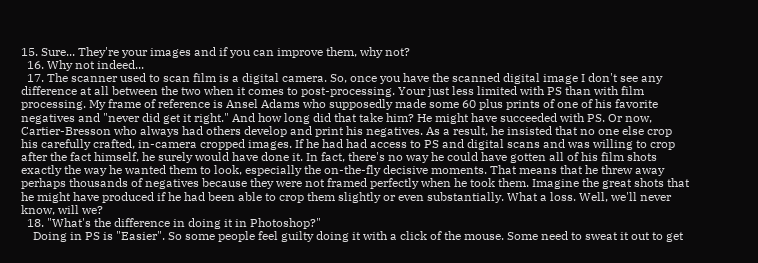15. Sure... They're your images and if you can improve them, why not?
  16. Why not indeed...
  17. The scanner used to scan film is a digital camera. So, once you have the scanned digital image I don't see any difference at all between the two when it comes to post-processing. Your just less limited with PS than with film processing. My frame of reference is Ansel Adams who supposedly made some 60 plus prints of one of his favorite negatives and "never did get it right." And how long did that take him? He might have succeeded with PS. Or now, Cartier-Bresson who always had others develop and print his negatives. As a result, he insisted that no one else crop his carefully crafted, in-camera cropped images. If he had had access to PS and digital scans and was willing to crop after the fact himself, he surely would have done it. In fact, there's no way he could have gotten all of his film shots exactly the way he wanted them to look, especially the on-the-fly decisive moments. That means that he threw away perhaps thousands of negatives because they were not framed perfectly when he took them. Imagine the great shots that he might have produced if he had been able to crop them slightly or even substantially. What a loss. Well, we'll never know, will we?
  18. "What's the difference in doing it in Photoshop?"
    Doing in PS is "Easier". So some people feel guilty doing it with a click of the mouse. Some need to sweat it out to get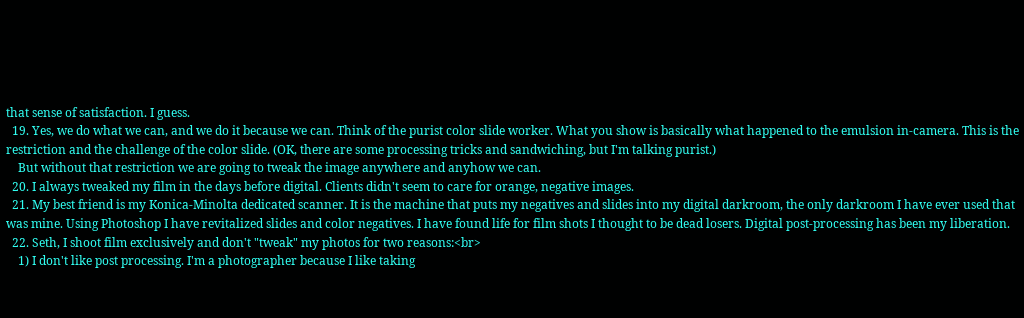that sense of satisfaction. I guess.
  19. Yes, we do what we can, and we do it because we can. Think of the purist color slide worker. What you show is basically what happened to the emulsion in-camera. This is the restriction and the challenge of the color slide. (OK, there are some processing tricks and sandwiching, but I'm talking purist.)
    But without that restriction we are going to tweak the image anywhere and anyhow we can.
  20. I always tweaked my film in the days before digital. Clients didn't seem to care for orange, negative images.
  21. My best friend is my Konica-Minolta dedicated scanner. It is the machine that puts my negatives and slides into my digital darkroom, the only darkroom I have ever used that was mine. Using Photoshop I have revitalized slides and color negatives. I have found life for film shots I thought to be dead losers. Digital post-processing has been my liberation.
  22. Seth, I shoot film exclusively and don't "tweak" my photos for two reasons:<br>
    1) I don't like post processing. I'm a photographer because I like taking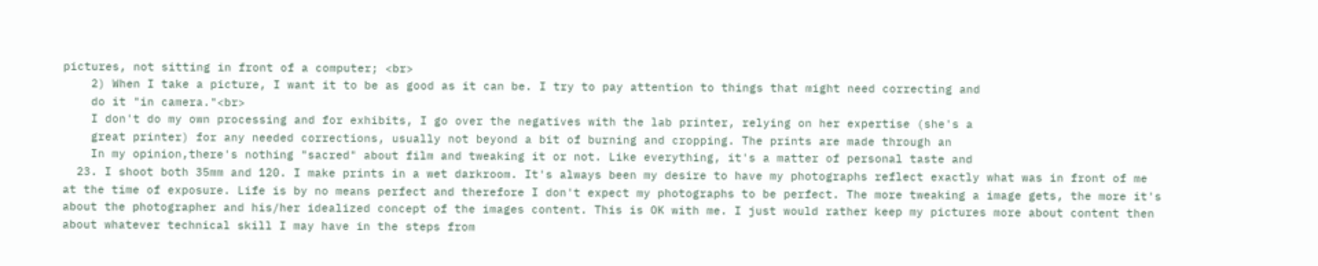pictures, not sitting in front of a computer; <br>
    2) When I take a picture, I want it to be as good as it can be. I try to pay attention to things that might need correcting and
    do it "in camera."<br>
    I don't do my own processing and for exhibits, I go over the negatives with the lab printer, relying on her expertise (she's a
    great printer) for any needed corrections, usually not beyond a bit of burning and cropping. The prints are made through an
    In my opinion,there's nothing "sacred" about film and tweaking it or not. Like everything, it's a matter of personal taste and
  23. I shoot both 35mm and 120. I make prints in a wet darkroom. It's always been my desire to have my photographs reflect exactly what was in front of me at the time of exposure. Life is by no means perfect and therefore I don't expect my photographs to be perfect. The more tweaking a image gets, the more it's about the photographer and his/her idealized concept of the images content. This is OK with me. I just would rather keep my pictures more about content then about whatever technical skill I may have in the steps from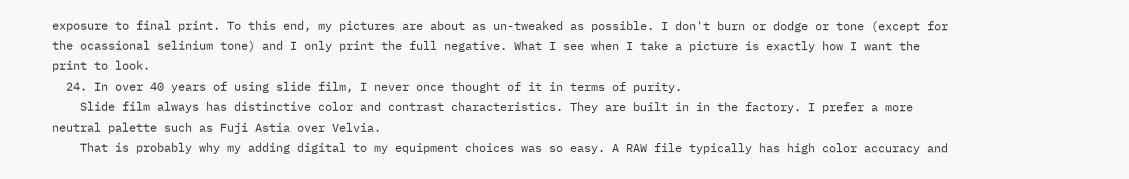exposure to final print. To this end, my pictures are about as un-tweaked as possible. I don't burn or dodge or tone (except for the ocassional selinium tone) and I only print the full negative. What I see when I take a picture is exactly how I want the print to look.
  24. In over 40 years of using slide film, I never once thought of it in terms of purity.
    Slide film always has distinctive color and contrast characteristics. They are built in in the factory. I prefer a more neutral palette such as Fuji Astia over Velvia.
    That is probably why my adding digital to my equipment choices was so easy. A RAW file typically has high color accuracy and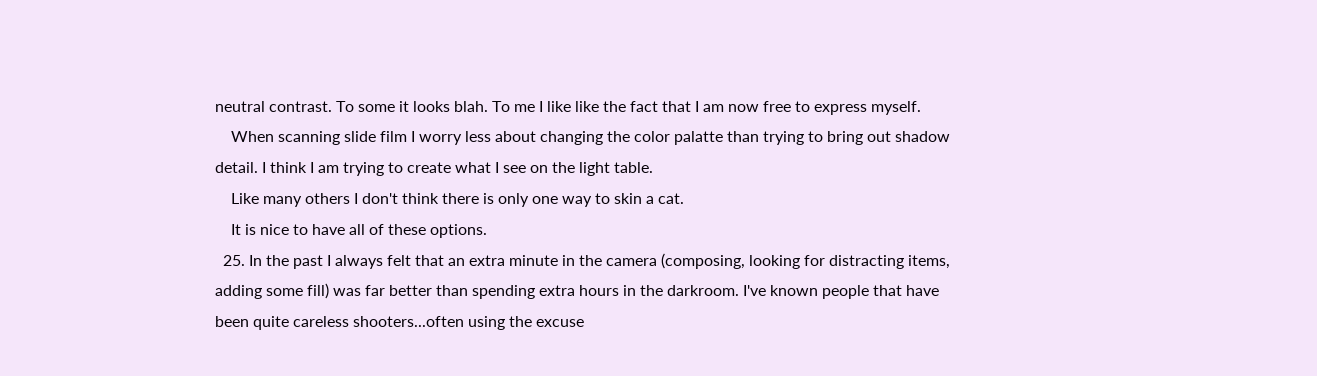neutral contrast. To some it looks blah. To me I like like the fact that I am now free to express myself.
    When scanning slide film I worry less about changing the color palatte than trying to bring out shadow detail. I think I am trying to create what I see on the light table.
    Like many others I don't think there is only one way to skin a cat.
    It is nice to have all of these options.
  25. In the past I always felt that an extra minute in the camera (composing, looking for distracting items, adding some fill) was far better than spending extra hours in the darkroom. I've known people that have been quite careless shooters...often using the excuse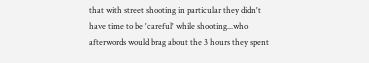that with street shooting in particular they didn't have time to be 'careful' while shooting...who afterwords would brag about the 3 hours they spent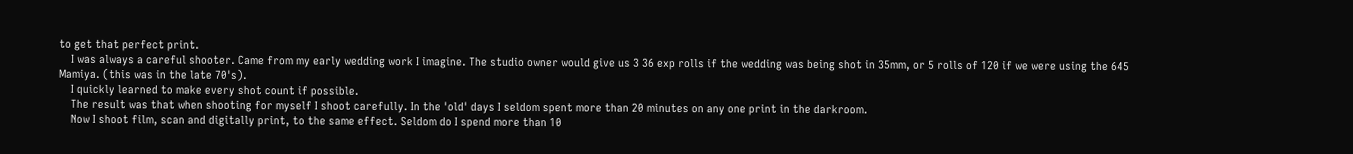to get that perfect print.
    I was always a careful shooter. Came from my early wedding work I imagine. The studio owner would give us 3 36 exp rolls if the wedding was being shot in 35mm, or 5 rolls of 120 if we were using the 645 Mamiya. (this was in the late 70's).
    I quickly learned to make every shot count if possible.
    The result was that when shooting for myself I shoot carefully. In the 'old' days I seldom spent more than 20 minutes on any one print in the darkroom.
    Now I shoot film, scan and digitally print, to the same effect. Seldom do I spend more than 10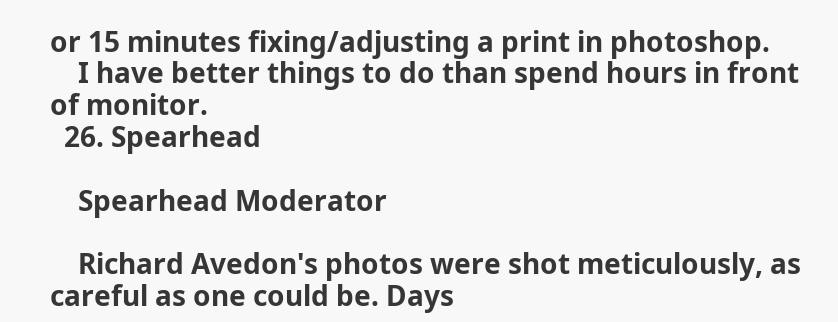or 15 minutes fixing/adjusting a print in photoshop.
    I have better things to do than spend hours in front of monitor.
  26. Spearhead

    Spearhead Moderator

    Richard Avedon's photos were shot meticulously, as careful as one could be. Days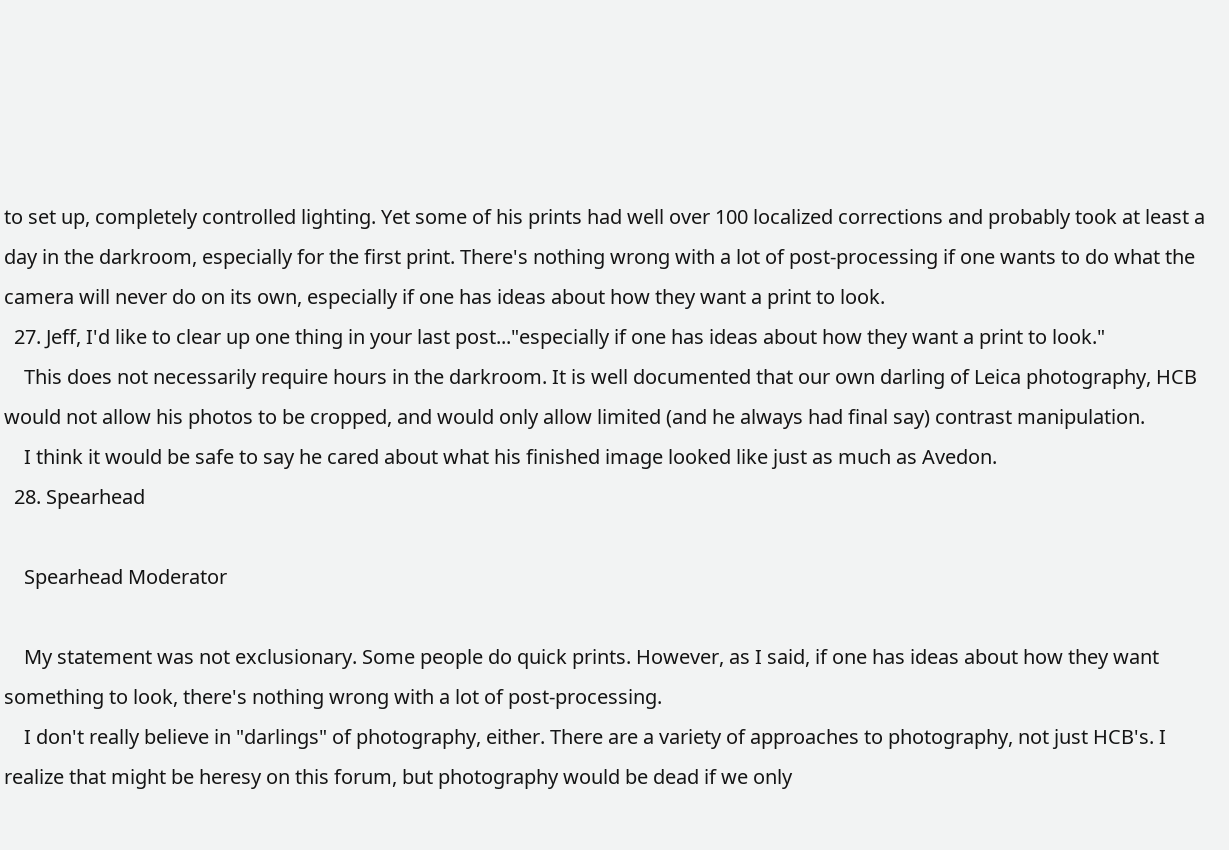to set up, completely controlled lighting. Yet some of his prints had well over 100 localized corrections and probably took at least a day in the darkroom, especially for the first print. There's nothing wrong with a lot of post-processing if one wants to do what the camera will never do on its own, especially if one has ideas about how they want a print to look.
  27. Jeff, I'd like to clear up one thing in your last post..."especially if one has ideas about how they want a print to look."
    This does not necessarily require hours in the darkroom. It is well documented that our own darling of Leica photography, HCB would not allow his photos to be cropped, and would only allow limited (and he always had final say) contrast manipulation.
    I think it would be safe to say he cared about what his finished image looked like just as much as Avedon.
  28. Spearhead

    Spearhead Moderator

    My statement was not exclusionary. Some people do quick prints. However, as I said, if one has ideas about how they want something to look, there's nothing wrong with a lot of post-processing.
    I don't really believe in "darlings" of photography, either. There are a variety of approaches to photography, not just HCB's. I realize that might be heresy on this forum, but photography would be dead if we only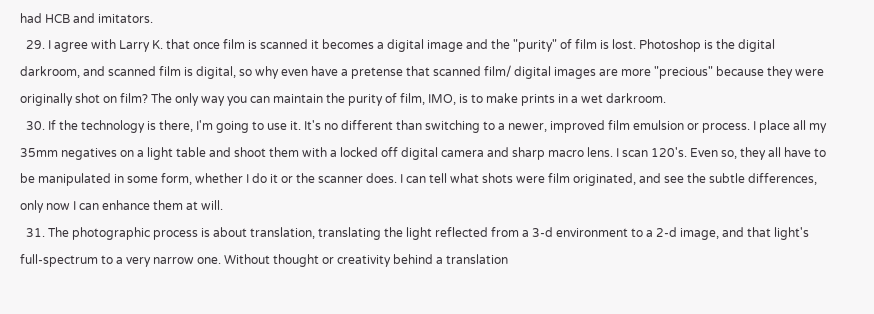had HCB and imitators.
  29. I agree with Larry K. that once film is scanned it becomes a digital image and the "purity" of film is lost. Photoshop is the digital darkroom, and scanned film is digital, so why even have a pretense that scanned film/ digital images are more "precious" because they were originally shot on film? The only way you can maintain the purity of film, IMO, is to make prints in a wet darkroom.
  30. If the technology is there, I'm going to use it. It's no different than switching to a newer, improved film emulsion or process. I place all my 35mm negatives on a light table and shoot them with a locked off digital camera and sharp macro lens. I scan 120's. Even so, they all have to be manipulated in some form, whether I do it or the scanner does. I can tell what shots were film originated, and see the subtle differences, only now I can enhance them at will.
  31. The photographic process is about translation, translating the light reflected from a 3-d environment to a 2-d image, and that light's full-spectrum to a very narrow one. Without thought or creativity behind a translation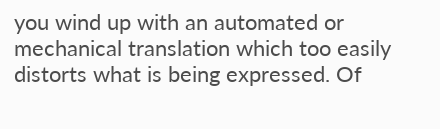you wind up with an automated or mechanical translation which too easily distorts what is being expressed. Of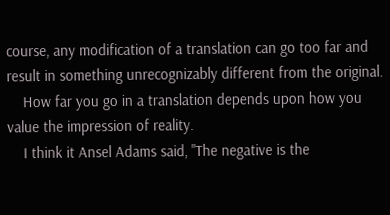course, any modification of a translation can go too far and result in something unrecognizably different from the original.
    How far you go in a translation depends upon how you value the impression of reality.
    I think it Ansel Adams said, "The negative is the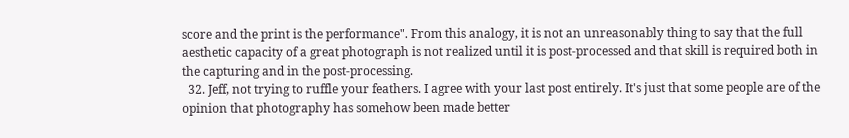score and the print is the performance". From this analogy, it is not an unreasonably thing to say that the full aesthetic capacity of a great photograph is not realized until it is post-processed and that skill is required both in the capturing and in the post-processing.
  32. Jeff, not trying to ruffle your feathers. I agree with your last post entirely. It's just that some people are of the opinion that photography has somehow been made better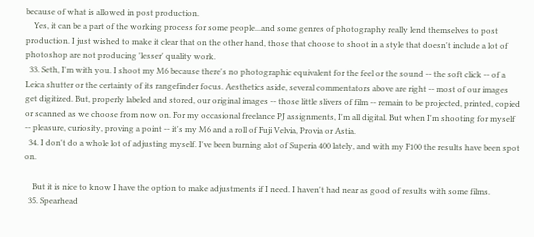because of what is allowed in post production.
    Yes, it can be a part of the working process for some people...and some genres of photography really lend themselves to post production. I just wished to make it clear that on the other hand, those that choose to shoot in a style that doesn't include a lot of photoshop are not producing 'lesser' quality work.
  33. Seth, I'm with you. I shoot my M6 because there's no photographic equivalent for the feel or the sound -- the soft click -- of a Leica shutter or the certainty of its rangefinder focus. Aesthetics aside, several commentators above are right -- most of our images get digitized. But, properly labeled and stored, our original images -- those little slivers of film -- remain to be projected, printed, copied or scanned as we choose from now on. For my occasional freelance PJ assignments, I'm all digital. But when I'm shooting for myself -- pleasure, curiosity, proving a point -- it's my M6 and a roll of Fuji Velvia, Provia or Astia.
  34. I don't do a whole lot of adjusting myself. I've been burning alot of Superia 400 lately, and with my F100 the results have been spot on.

    But it is nice to know I have the option to make adjustments if I need. I haven't had near as good of results with some films.
  35. Spearhead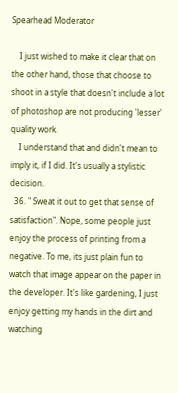Spearhead Moderator

    I just wished to make it clear that on the other hand, those that choose to shoot in a style that doesn't include a lot of photoshop are not producing 'lesser' quality work.
    I understand that and didn't mean to imply it, if I did. It's usually a stylistic decision.
  36. " Sweat it out to get that sense of satisfaction". Nope, some people just enjoy the process of printing from a negative. To me, its just plain fun to watch that image appear on the paper in the developer. It's like gardening, I just enjoy getting my hands in the dirt and watching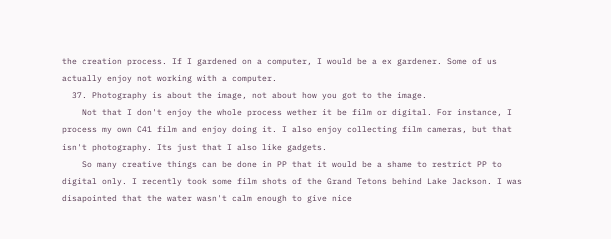the creation process. If I gardened on a computer, I would be a ex gardener. Some of us actually enjoy not working with a computer.
  37. Photography is about the image, not about how you got to the image.
    Not that I don't enjoy the whole process wether it be film or digital. For instance, I process my own C41 film and enjoy doing it. I also enjoy collecting film cameras, but that isn't photography. Its just that I also like gadgets.
    So many creative things can be done in PP that it would be a shame to restrict PP to digital only. I recently took some film shots of the Grand Tetons behind Lake Jackson. I was disapointed that the water wasn't calm enough to give nice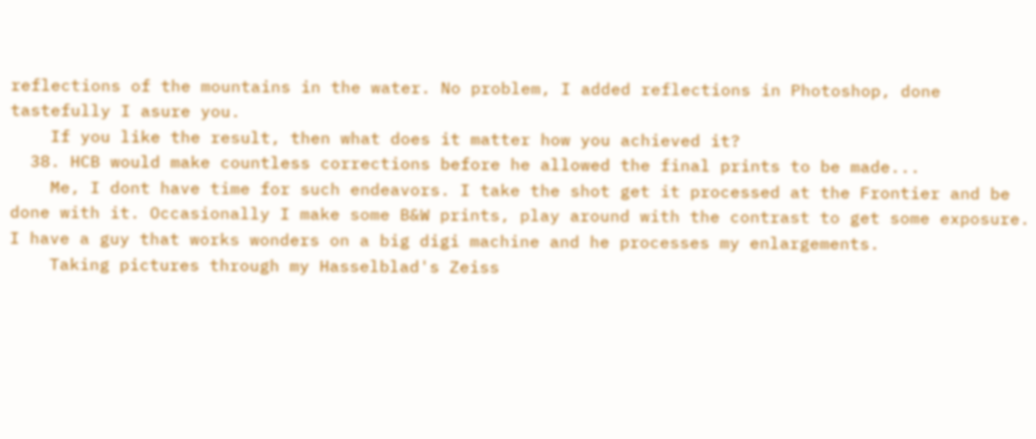reflections of the mountains in the water. No problem, I added reflections in Photoshop, done tastefully I asure you.
    If you like the result, then what does it matter how you achieved it?
  38. HCB would make countless corrections before he allowed the final prints to be made...
    Me, I dont have time for such endeavors. I take the shot get it processed at the Frontier and be done with it. Occasionally I make some B&W prints, play around with the contrast to get some exposure. I have a guy that works wonders on a big digi machine and he processes my enlargements.
    Taking pictures through my Hasselblad's Zeiss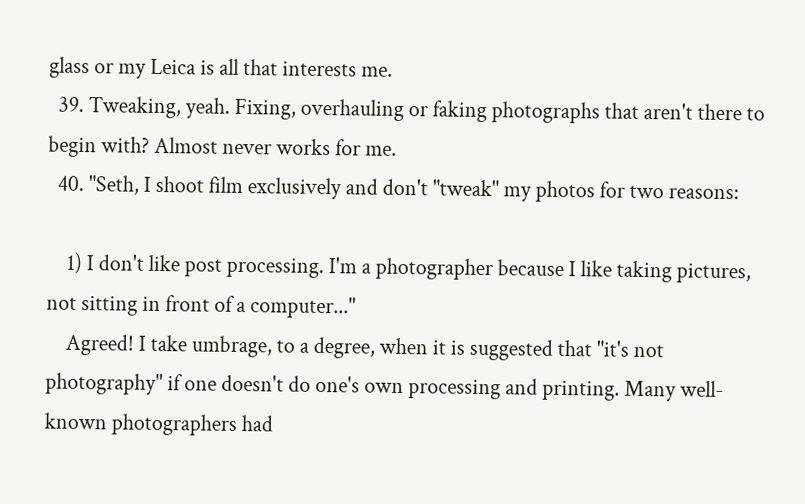glass or my Leica is all that interests me.
  39. Tweaking, yeah. Fixing, overhauling or faking photographs that aren't there to begin with? Almost never works for me.
  40. "Seth, I shoot film exclusively and don't "tweak" my photos for two reasons:

    1) I don't like post processing. I'm a photographer because I like taking pictures, not sitting in front of a computer..."
    Agreed! I take umbrage, to a degree, when it is suggested that "it's not photography" if one doesn't do one's own processing and printing. Many well-known photographers had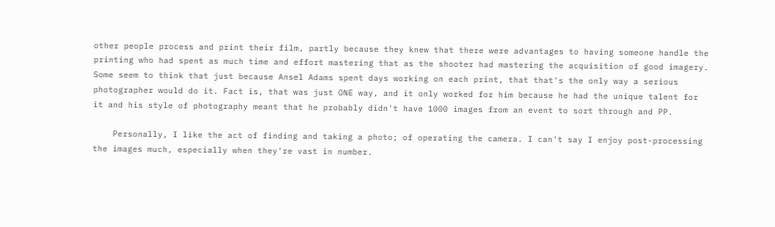other people process and print their film, partly because they knew that there were advantages to having someone handle the printing who had spent as much time and effort mastering that as the shooter had mastering the acquisition of good imagery. Some seem to think that just because Ansel Adams spent days working on each print, that that's the only way a serious photographer would do it. Fact is, that was just ONE way, and it only worked for him because he had the unique talent for it and his style of photography meant that he probably didn't have 1000 images from an event to sort through and PP.

    Personally, I like the act of finding and taking a photo; of operating the camera. I can't say I enjoy post-processing the images much, especially when they're vast in number.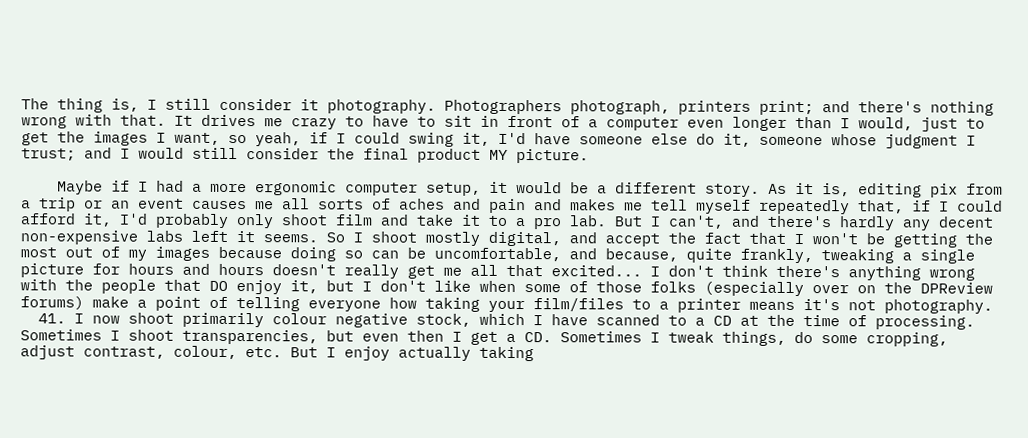The thing is, I still consider it photography. Photographers photograph, printers print; and there's nothing wrong with that. It drives me crazy to have to sit in front of a computer even longer than I would, just to get the images I want, so yeah, if I could swing it, I'd have someone else do it, someone whose judgment I trust; and I would still consider the final product MY picture.

    Maybe if I had a more ergonomic computer setup, it would be a different story. As it is, editing pix from a trip or an event causes me all sorts of aches and pain and makes me tell myself repeatedly that, if I could afford it, I'd probably only shoot film and take it to a pro lab. But I can't, and there's hardly any decent non-expensive labs left it seems. So I shoot mostly digital, and accept the fact that I won't be getting the most out of my images because doing so can be uncomfortable, and because, quite frankly, tweaking a single picture for hours and hours doesn't really get me all that excited... I don't think there's anything wrong with the people that DO enjoy it, but I don't like when some of those folks (especially over on the DPReview forums) make a point of telling everyone how taking your film/files to a printer means it's not photography.
  41. I now shoot primarily colour negative stock, which I have scanned to a CD at the time of processing. Sometimes I shoot transparencies, but even then I get a CD. Sometimes I tweak things, do some cropping, adjust contrast, colour, etc. But I enjoy actually taking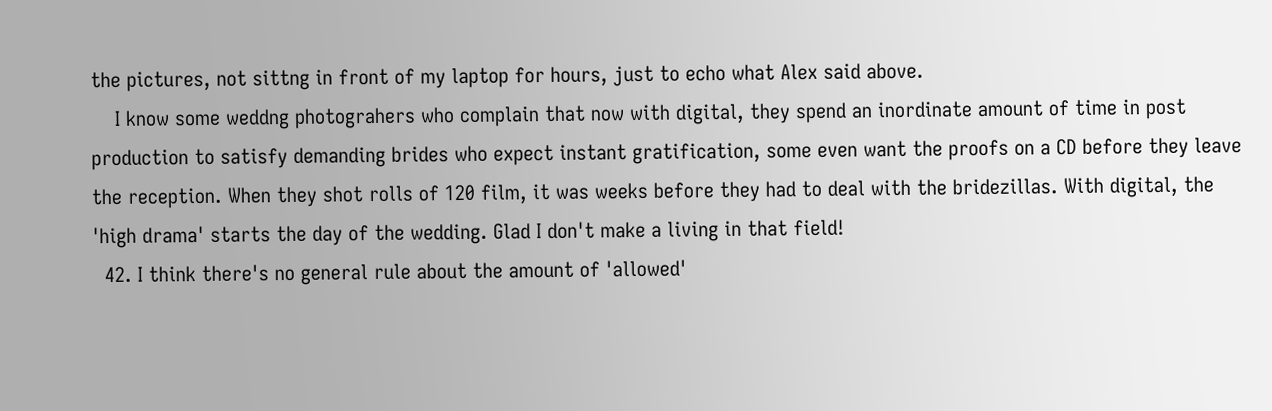the pictures, not sittng in front of my laptop for hours, just to echo what Alex said above.
    I know some weddng photograhers who complain that now with digital, they spend an inordinate amount of time in post production to satisfy demanding brides who expect instant gratification, some even want the proofs on a CD before they leave the reception. When they shot rolls of 120 film, it was weeks before they had to deal with the bridezillas. With digital, the 'high drama' starts the day of the wedding. Glad I don't make a living in that field!
  42. I think there's no general rule about the amount of 'allowed'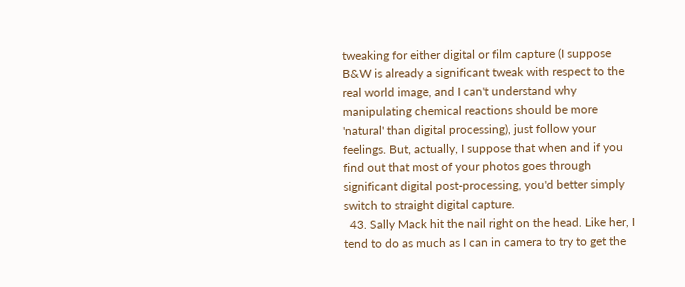tweaking for either digital or film capture (I suppose B&W is already a significant tweak with respect to the real world image, and I can't understand why manipulating chemical reactions should be more 'natural' than digital processing), just follow your feelings. But, actually, I suppose that when and if you find out that most of your photos goes through significant digital post-processing, you'd better simply switch to straight digital capture.
  43. Sally Mack hit the nail right on the head. Like her, I tend to do as much as I can in camera to try to get the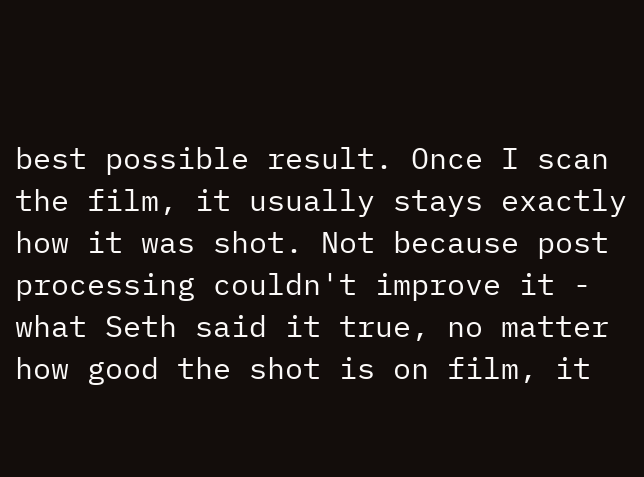best possible result. Once I scan the film, it usually stays exactly how it was shot. Not because post processing couldn't improve it - what Seth said it true, no matter how good the shot is on film, it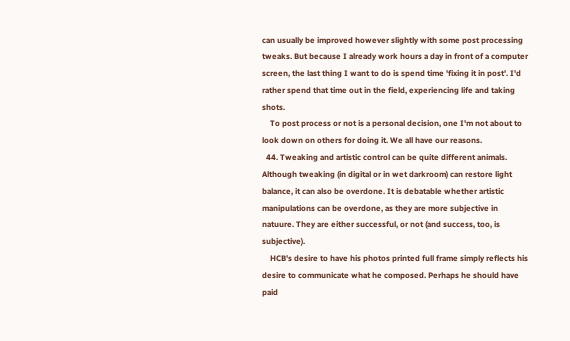can usually be improved however slightly with some post processing tweaks. But because I already work hours a day in front of a computer screen, the last thing I want to do is spend time 'fixing it in post'. I'd rather spend that time out in the field, experiencing life and taking shots.
    To post process or not is a personal decision, one I'm not about to look down on others for doing it. We all have our reasons.
  44. Tweaking and artistic control can be quite different animals. Although tweaking (in digital or in wet darkroom) can restore light balance, it can also be overdone. It is debatable whether artistic manipulations can be overdone, as they are more subjective in natuure. They are either successful, or not (and success, too, is subjective).
    HCB's desire to have his photos printed full frame simply reflects his desire to communicate what he composed. Perhaps he should have paid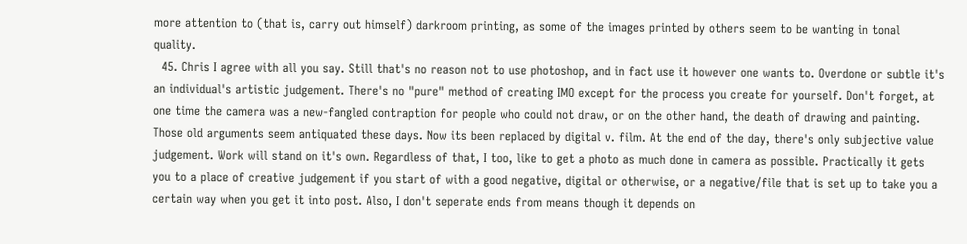more attention to (that is, carry out himself) darkroom printing, as some of the images printed by others seem to be wanting in tonal quality.
  45. Chris I agree with all you say. Still that's no reason not to use photoshop, and in fact use it however one wants to. Overdone or subtle it's an individual's artistic judgement. There's no "pure" method of creating IMO except for the process you create for yourself. Don't forget, at one time the camera was a new-fangled contraption for people who could not draw, or on the other hand, the death of drawing and painting. Those old arguments seem antiquated these days. Now its been replaced by digital v. film. At the end of the day, there's only subjective value judgement. Work will stand on it's own. Regardless of that, I too, like to get a photo as much done in camera as possible. Practically it gets you to a place of creative judgement if you start of with a good negative, digital or otherwise, or a negative/file that is set up to take you a certain way when you get it into post. Also, I don't seperate ends from means though it depends on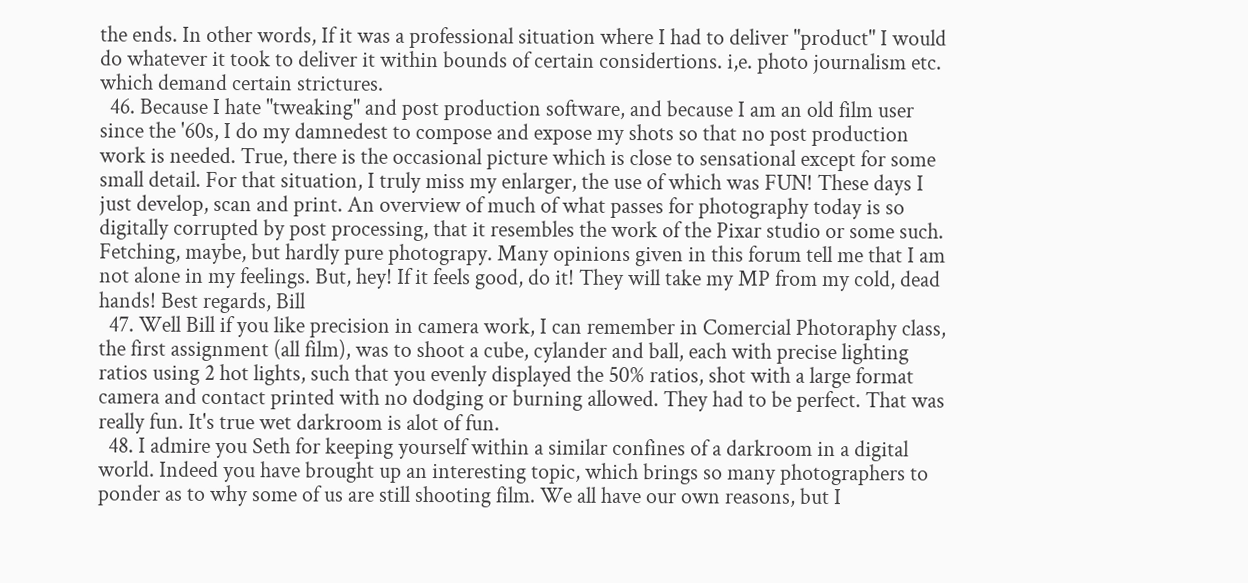the ends. In other words, If it was a professional situation where I had to deliver "product" I would do whatever it took to deliver it within bounds of certain considertions. i,e. photo journalism etc. which demand certain strictures.
  46. Because I hate "tweaking" and post production software, and because I am an old film user since the '60s, I do my damnedest to compose and expose my shots so that no post production work is needed. True, there is the occasional picture which is close to sensational except for some small detail. For that situation, I truly miss my enlarger, the use of which was FUN! These days I just develop, scan and print. An overview of much of what passes for photography today is so digitally corrupted by post processing, that it resembles the work of the Pixar studio or some such. Fetching, maybe, but hardly pure photograpy. Many opinions given in this forum tell me that I am not alone in my feelings. But, hey! If it feels good, do it! They will take my MP from my cold, dead hands! Best regards, Bill
  47. Well Bill if you like precision in camera work, I can remember in Comercial Photoraphy class, the first assignment (all film), was to shoot a cube, cylander and ball, each with precise lighting ratios using 2 hot lights, such that you evenly displayed the 50% ratios, shot with a large format camera and contact printed with no dodging or burning allowed. They had to be perfect. That was really fun. It's true wet darkroom is alot of fun.
  48. I admire you Seth for keeping yourself within a similar confines of a darkroom in a digital world. Indeed you have brought up an interesting topic, which brings so many photographers to ponder as to why some of us are still shooting film. We all have our own reasons, but I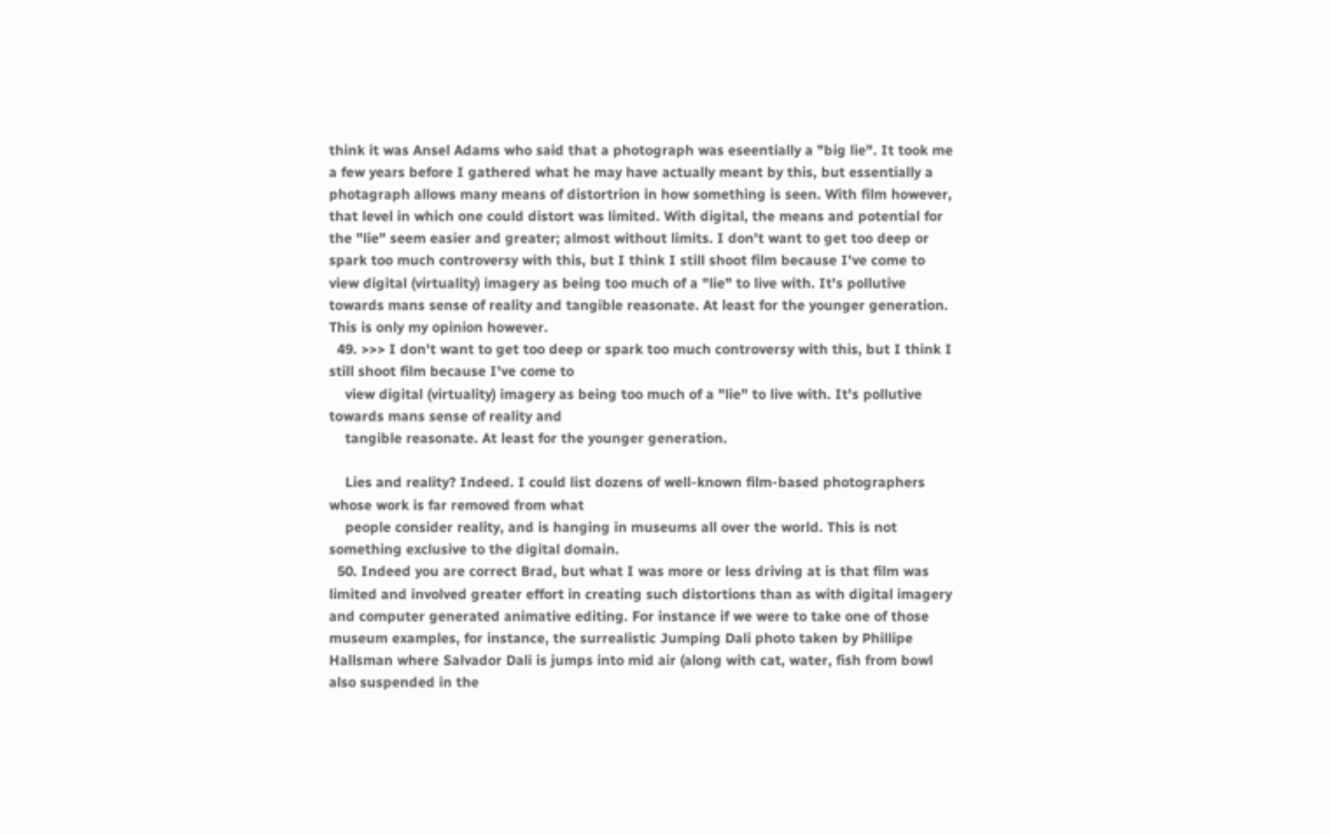think it was Ansel Adams who said that a photograph was eseentially a "big lie". It took me a few years before I gathered what he may have actually meant by this, but essentially a photagraph allows many means of distortrion in how something is seen. With film however, that level in which one could distort was limited. With digital, the means and potential for the "lie" seem easier and greater; almost without limits. I don't want to get too deep or spark too much controversy with this, but I think I still shoot film because I've come to view digital (virtuality) imagery as being too much of a "lie" to live with. It's pollutive towards mans sense of reality and tangible reasonate. At least for the younger generation. This is only my opinion however.
  49. >>> I don't want to get too deep or spark too much controversy with this, but I think I still shoot film because I've come to
    view digital (virtuality) imagery as being too much of a "lie" to live with. It's pollutive towards mans sense of reality and
    tangible reasonate. At least for the younger generation.

    Lies and reality? Indeed. I could list dozens of well-known film-based photographers whose work is far removed from what
    people consider reality, and is hanging in museums all over the world. This is not something exclusive to the digital domain.
  50. Indeed you are correct Brad, but what I was more or less driving at is that film was limited and involved greater effort in creating such distortions than as with digital imagery and computer generated animative editing. For instance if we were to take one of those museum examples, for instance, the surrealistic Jumping Dali photo taken by Phillipe Hallsman where Salvador Dali is jumps into mid air (along with cat, water, fish from bowl also suspended in the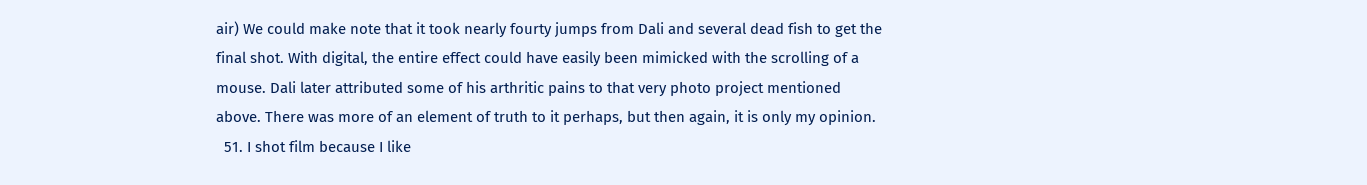air) We could make note that it took nearly fourty jumps from Dali and several dead fish to get the final shot. With digital, the entire effect could have easily been mimicked with the scrolling of a mouse. Dali later attributed some of his arthritic pains to that very photo project mentioned above. There was more of an element of truth to it perhaps, but then again, it is only my opinion.
  51. I shot film because I like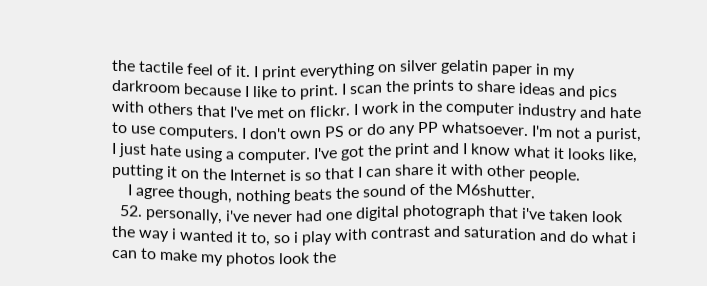the tactile feel of it. I print everything on silver gelatin paper in my darkroom because I like to print. I scan the prints to share ideas and pics with others that I've met on flickr. I work in the computer industry and hate to use computers. I don't own PS or do any PP whatsoever. I'm not a purist, I just hate using a computer. I've got the print and I know what it looks like, putting it on the Internet is so that I can share it with other people.
    I agree though, nothing beats the sound of the M6shutter.
  52. personally, i've never had one digital photograph that i've taken look the way i wanted it to, so i play with contrast and saturation and do what i can to make my photos look the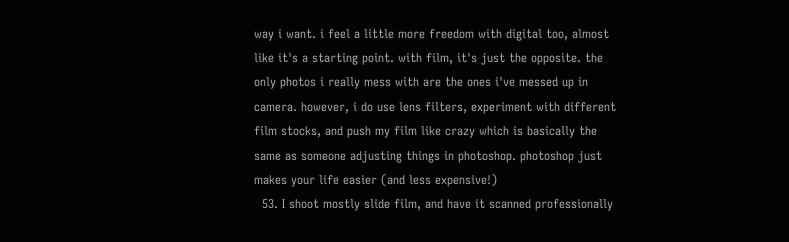way i want. i feel a little more freedom with digital too, almost like it's a starting point. with film, it's just the opposite. the only photos i really mess with are the ones i've messed up in camera. however, i do use lens filters, experiment with different film stocks, and push my film like crazy which is basically the same as someone adjusting things in photoshop. photoshop just makes your life easier (and less expensive!)
  53. I shoot mostly slide film, and have it scanned professionally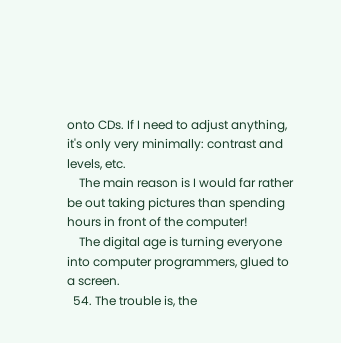onto CDs. If I need to adjust anything, it's only very minimally: contrast and levels, etc.
    The main reason is I would far rather be out taking pictures than spending hours in front of the computer!
    The digital age is turning everyone into computer programmers, glued to a screen.
  54. The trouble is, the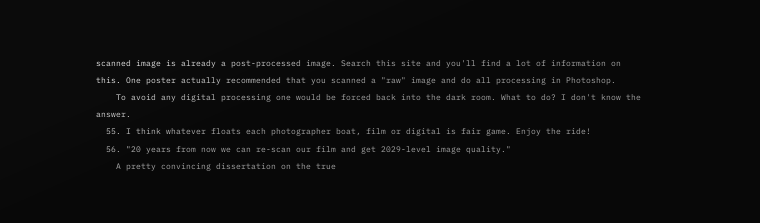scanned image is already a post-processed image. Search this site and you'll find a lot of information on this. One poster actually recommended that you scanned a "raw" image and do all processing in Photoshop.
    To avoid any digital processing one would be forced back into the dark room. What to do? I don't know the answer.
  55. I think whatever floats each photographer boat, film or digital is fair game. Enjoy the ride!
  56. "20 years from now we can re-scan our film and get 2029-level image quality."
    A pretty convincing dissertation on the true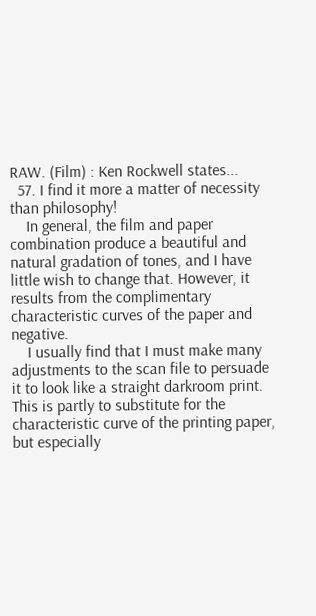RAW. (Film) : Ken Rockwell states...
  57. I find it more a matter of necessity than philosophy!
    In general, the film and paper combination produce a beautiful and natural gradation of tones, and I have little wish to change that. However, it results from the complimentary characteristic curves of the paper and negative.
    I usually find that I must make many adjustments to the scan file to persuade it to look like a straight darkroom print. This is partly to substitute for the characteristic curve of the printing paper, but especially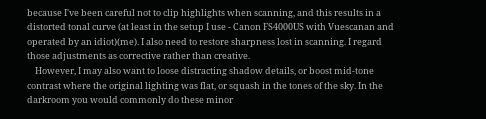because I've been careful not to clip highlights when scanning, and this results in a distorted tonal curve (at least in the setup I use - Canon FS4000US with Vuescanan and operated by an idiot)(me). I also need to restore sharpness lost in scanning. I regard those adjustments as corrective rather than creative.
    However, I may also want to loose distracting shadow details, or boost mid-tone contrast where the original lighting was flat, or squash in the tones of the sky. In the darkroom you would commonly do these minor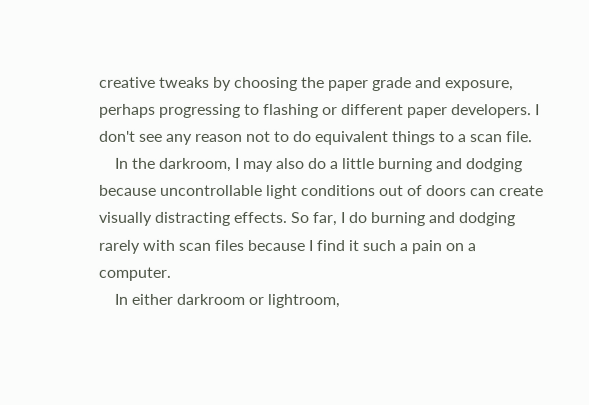creative tweaks by choosing the paper grade and exposure, perhaps progressing to flashing or different paper developers. I don't see any reason not to do equivalent things to a scan file.
    In the darkroom, I may also do a little burning and dodging because uncontrollable light conditions out of doors can create visually distracting effects. So far, I do burning and dodging rarely with scan files because I find it such a pain on a computer.
    In either darkroom or lightroom,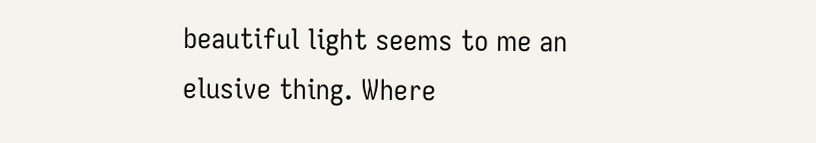beautiful light seems to me an elusive thing. Where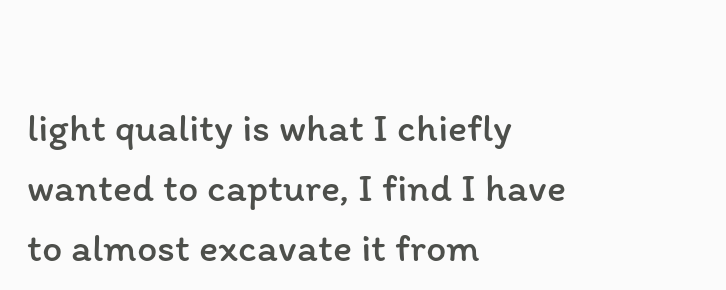light quality is what I chiefly wanted to capture, I find I have to almost excavate it from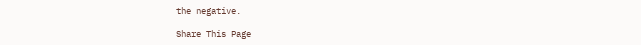the negative.

Share This Page